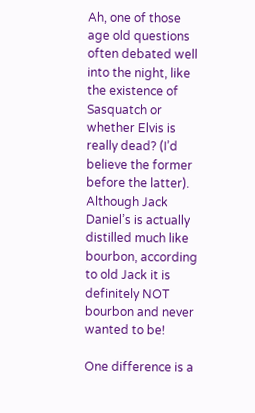Ah, one of those age old questions often debated well into the night, like the existence of Sasquatch or whether Elvis is really dead? (I’d believe the former before the latter). Although Jack Daniel’s is actually distilled much like bourbon, according to old Jack it is definitely NOT bourbon and never wanted to be!

One difference is a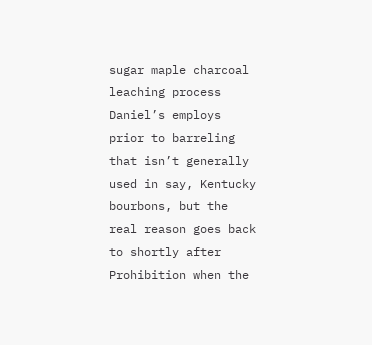sugar maple charcoal leaching process Daniel’s employs prior to barreling that isn’t generally used in say, Kentucky bourbons, but the real reason goes back to shortly after Prohibition when the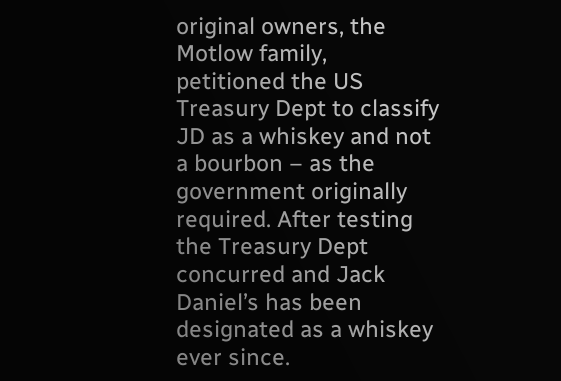original owners, the Motlow family, petitioned the US Treasury Dept to classify JD as a whiskey and not a bourbon – as the government originally required. After testing the Treasury Dept concurred and Jack Daniel’s has been designated as a whiskey ever since.